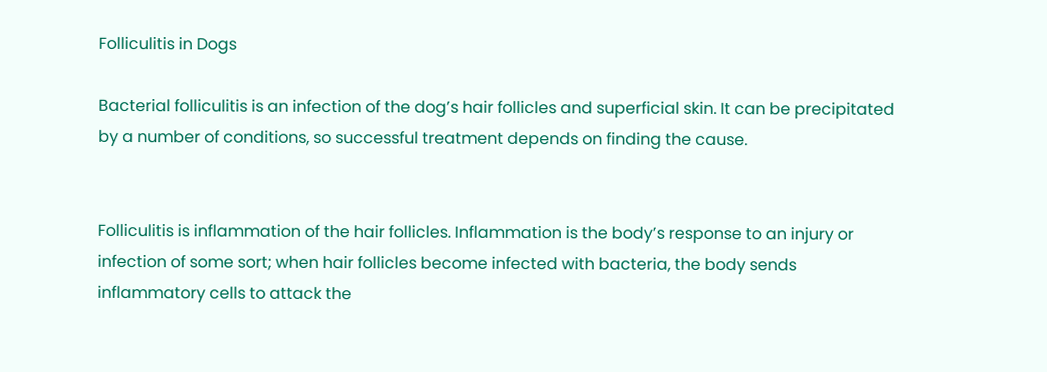Folliculitis in Dogs

Bacterial folliculitis is an infection of the dog’s hair follicles and superficial skin. It can be precipitated by a number of conditions, so successful treatment depends on finding the cause.


Folliculitis is inflammation of the hair follicles. Inflammation is the body’s response to an injury or infection of some sort; when hair follicles become infected with bacteria, the body sends inflammatory cells to attack the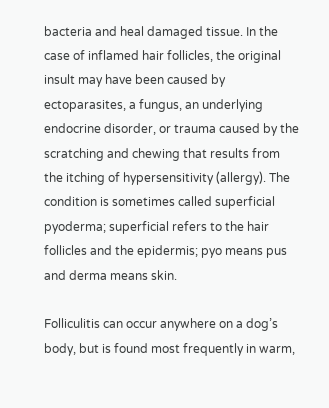bacteria and heal damaged tissue. In the case of inflamed hair follicles, the original insult may have been caused by ectoparasites, a fungus, an underlying endocrine disorder, or trauma caused by the scratching and chewing that results from the itching of hypersensitivity (allergy). The condition is sometimes called superficial pyoderma; superficial refers to the hair follicles and the epidermis; pyo means pus and derma means skin.

Folliculitis can occur anywhere on a dog’s body, but is found most frequently in warm,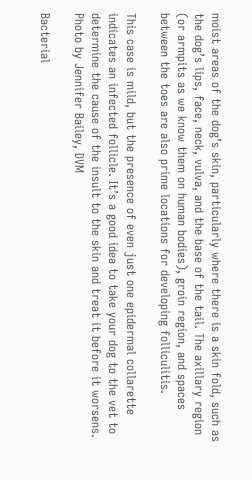moist areas of the dog’s skin, particularly where there is a skin fold, such as the dog’s lips, face, neck, vulva, and the base of the tail. The axillary region (or armpits as we know them on human bodies), groin region, and spaces between the toes are also prime locations for developing folliculitis.

This case is mild, but the presence of even just one epidermal collarette indicates an infected follicle. It’s a good idea to take your dog to the vet to determine the cause of the insult to the skin and treat it before it worsens. Photo by Jennifer Bailey, DVM

Bacterial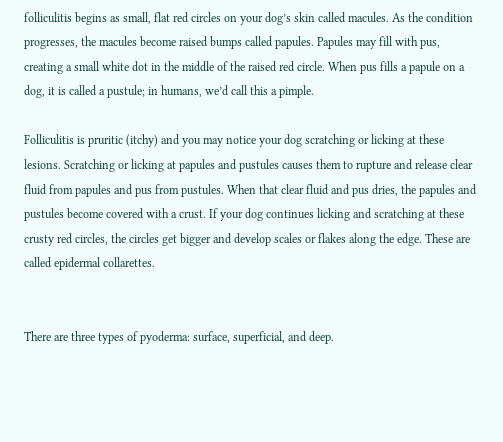folliculitis begins as small, flat red circles on your dog’s skin called macules. As the condition progresses, the macules become raised bumps called papules. Papules may fill with pus, creating a small white dot in the middle of the raised red circle. When pus fills a papule on a dog, it is called a pustule; in humans, we’d call this a pimple.

Folliculitis is pruritic (itchy) and you may notice your dog scratching or licking at these lesions. Scratching or licking at papules and pustules causes them to rupture and release clear fluid from papules and pus from pustules. When that clear fluid and pus dries, the papules and pustules become covered with a crust. If your dog continues licking and scratching at these crusty red circles, the circles get bigger and develop scales or flakes along the edge. These are called epidermal collarettes.


There are three types of pyoderma: surface, superficial, and deep.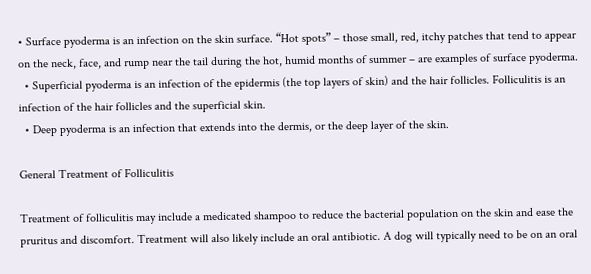• Surface pyoderma is an infection on the skin surface. “Hot spots” – those small, red, itchy patches that tend to appear on the neck, face, and rump near the tail during the hot, humid months of summer – are examples of surface pyoderma.
  • Superficial pyoderma is an infection of the epidermis (the top layers of skin) and the hair follicles. Folliculitis is an infection of the hair follicles and the superficial skin.
  • Deep pyoderma is an infection that extends into the dermis, or the deep layer of the skin.

General Treatment of Folliculitis

Treatment of folliculitis may include a medicated shampoo to reduce the bacterial population on the skin and ease the pruritus and discomfort. Treatment will also likely include an oral antibiotic. A dog will typically need to be on an oral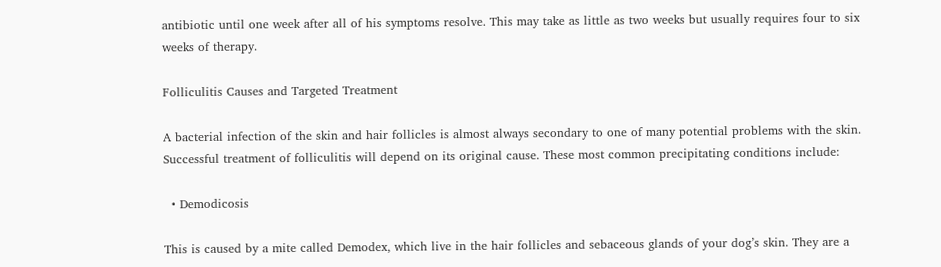antibiotic until one week after all of his symptoms resolve. This may take as little as two weeks but usually requires four to six weeks of therapy.

Folliculitis Causes and Targeted Treatment

A bacterial infection of the skin and hair follicles is almost always secondary to one of many potential problems with the skin. Successful treatment of folliculitis will depend on its original cause. These most common precipitating conditions include:

  • Demodicosis

This is caused by a mite called Demodex, which live in the hair follicles and sebaceous glands of your dog’s skin. They are a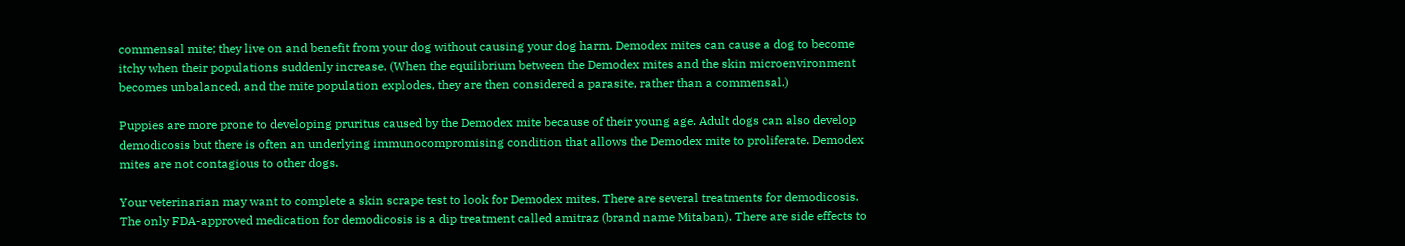commensal mite; they live on and benefit from your dog without causing your dog harm. Demodex mites can cause a dog to become itchy when their populations suddenly increase. (When the equilibrium between the Demodex mites and the skin microenvironment becomes unbalanced, and the mite population explodes, they are then considered a parasite, rather than a commensal.)

Puppies are more prone to developing pruritus caused by the Demodex mite because of their young age. Adult dogs can also develop demodicosis but there is often an underlying immunocompromising condition that allows the Demodex mite to proliferate. Demodex mites are not contagious to other dogs.

Your veterinarian may want to complete a skin scrape test to look for Demodex mites. There are several treatments for demodicosis. The only FDA-approved medication for demodicosis is a dip treatment called amitraz (brand name Mitaban). There are side effects to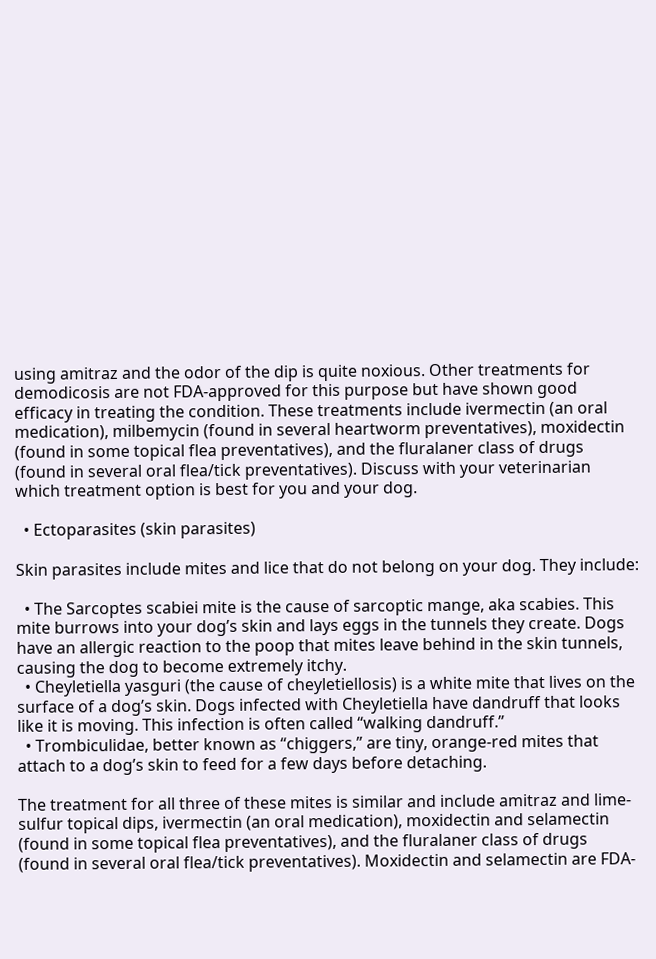using amitraz and the odor of the dip is quite noxious. Other treatments for demodicosis are not FDA-approved for this purpose but have shown good efficacy in treating the condition. These treatments include ivermectin (an oral medication), milbemycin (found in several heartworm preventatives), moxidectin (found in some topical flea preventatives), and the fluralaner class of drugs (found in several oral flea/tick preventatives). Discuss with your veterinarian which treatment option is best for you and your dog.

  • Ectoparasites (skin parasites)

Skin parasites include mites and lice that do not belong on your dog. They include:

  • The Sarcoptes scabiei mite is the cause of sarcoptic mange, aka scabies. This mite burrows into your dog’s skin and lays eggs in the tunnels they create. Dogs have an allergic reaction to the poop that mites leave behind in the skin tunnels, causing the dog to become extremely itchy.
  • Cheyletiella yasguri (the cause of cheyletiellosis) is a white mite that lives on the surface of a dog’s skin. Dogs infected with Cheyletiella have dandruff that looks like it is moving. This infection is often called “walking dandruff.”
  • Trombiculidae, better known as “chiggers,” are tiny, orange-red mites that attach to a dog’s skin to feed for a few days before detaching.

The treatment for all three of these mites is similar and include amitraz and lime-sulfur topical dips, ivermectin (an oral medication), moxidectin and selamectin (found in some topical flea preventatives), and the fluralaner class of drugs (found in several oral flea/tick preventatives). Moxidectin and selamectin are FDA-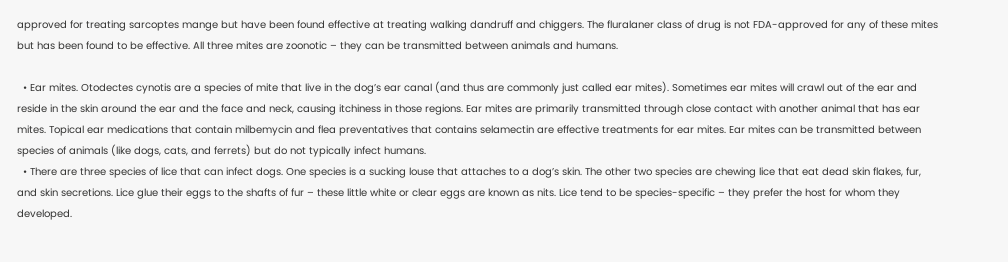approved for treating sarcoptes mange but have been found effective at treating walking dandruff and chiggers. The fluralaner class of drug is not FDA-approved for any of these mites but has been found to be effective. All three mites are zoonotic – they can be transmitted between animals and humans.

  • Ear mites. Otodectes cynotis are a species of mite that live in the dog’s ear canal (and thus are commonly just called ear mites). Sometimes ear mites will crawl out of the ear and reside in the skin around the ear and the face and neck, causing itchiness in those regions. Ear mites are primarily transmitted through close contact with another animal that has ear mites. Topical ear medications that contain milbemycin and flea preventatives that contains selamectin are effective treatments for ear mites. Ear mites can be transmitted between species of animals (like dogs, cats, and ferrets) but do not typically infect humans.
  • There are three species of lice that can infect dogs. One species is a sucking louse that attaches to a dog’s skin. The other two species are chewing lice that eat dead skin flakes, fur, and skin secretions. Lice glue their eggs to the shafts of fur – these little white or clear eggs are known as nits. Lice tend to be species-specific – they prefer the host for whom they developed.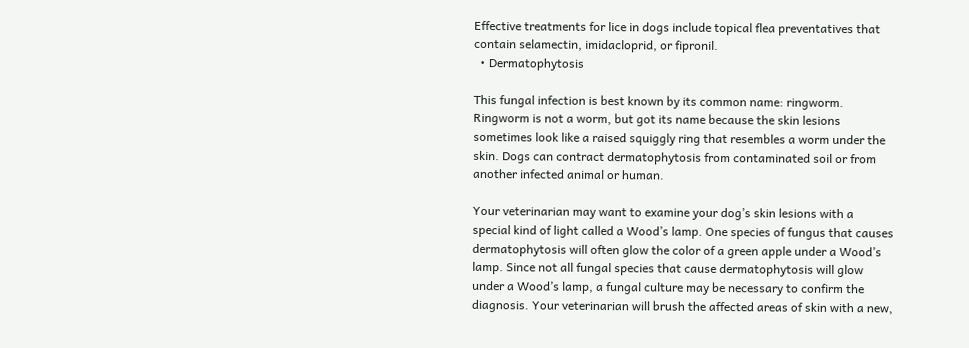Effective treatments for lice in dogs include topical flea preventatives that contain selamectin, imidacloprid, or fipronil.
  • Dermatophytosis

This fungal infection is best known by its common name: ringworm. Ringworm is not a worm, but got its name because the skin lesions sometimes look like a raised squiggly ring that resembles a worm under the skin. Dogs can contract dermatophytosis from contaminated soil or from another infected animal or human.

Your veterinarian may want to examine your dog’s skin lesions with a special kind of light called a Wood’s lamp. One species of fungus that causes dermatophytosis will often glow the color of a green apple under a Wood’s lamp. Since not all fungal species that cause dermatophytosis will glow under a Wood’s lamp, a fungal culture may be necessary to confirm the diagnosis. Your veterinarian will brush the affected areas of skin with a new,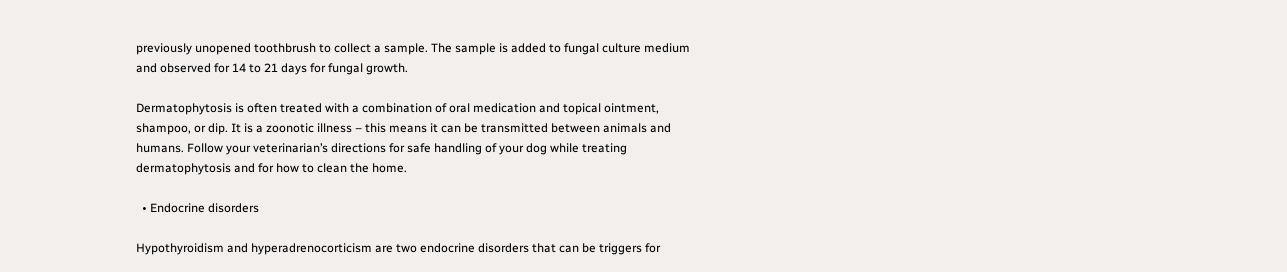previously unopened toothbrush to collect a sample. The sample is added to fungal culture medium and observed for 14 to 21 days for fungal growth.

Dermatophytosis is often treated with a combination of oral medication and topical ointment, shampoo, or dip. It is a zoonotic illness – this means it can be transmitted between animals and humans. Follow your veterinarian’s directions for safe handling of your dog while treating dermatophytosis and for how to clean the home.

  • Endocrine disorders

Hypothyroidism and hyperadrenocorticism are two endocrine disorders that can be triggers for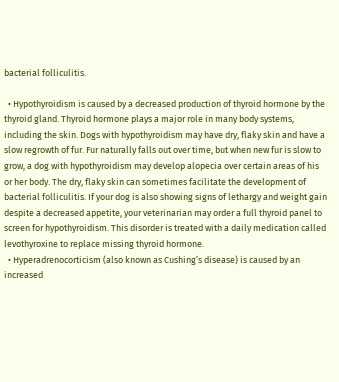bacterial folliculitis.

  • Hypothyroidism is caused by a decreased production of thyroid hormone by the thyroid gland. Thyroid hormone plays a major role in many body systems, including the skin. Dogs with hypothyroidism may have dry, flaky skin and have a slow regrowth of fur. Fur naturally falls out over time, but when new fur is slow to grow, a dog with hypothyroidism may develop alopecia over certain areas of his or her body. The dry, flaky skin can sometimes facilitate the development of bacterial folliculitis. If your dog is also showing signs of lethargy and weight gain despite a decreased appetite, your veterinarian may order a full thyroid panel to screen for hypothyroidism. This disorder is treated with a daily medication called levothyroxine to replace missing thyroid hormone.
  • Hyperadrenocorticism (also known as Cushing’s disease) is caused by an increased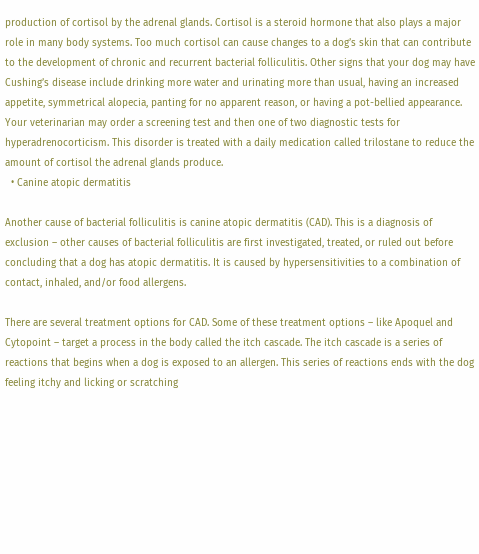production of cortisol by the adrenal glands. Cortisol is a steroid hormone that also plays a major role in many body systems. Too much cortisol can cause changes to a dog’s skin that can contribute to the development of chronic and recurrent bacterial folliculitis. Other signs that your dog may have Cushing’s disease include drinking more water and urinating more than usual, having an increased appetite, symmetrical alopecia, panting for no apparent reason, or having a pot-bellied appearance. Your veterinarian may order a screening test and then one of two diagnostic tests for hyperadrenocorticism. This disorder is treated with a daily medication called trilostane to reduce the amount of cortisol the adrenal glands produce.
  • Canine atopic dermatitis

Another cause of bacterial folliculitis is canine atopic dermatitis (CAD). This is a diagnosis of exclusion – other causes of bacterial folliculitis are first investigated, treated, or ruled out before concluding that a dog has atopic dermatitis. It is caused by hypersensitivities to a combination of contact, inhaled, and/or food allergens.

There are several treatment options for CAD. Some of these treatment options – like Apoquel and Cytopoint – target a process in the body called the itch cascade. The itch cascade is a series of reactions that begins when a dog is exposed to an allergen. This series of reactions ends with the dog feeling itchy and licking or scratching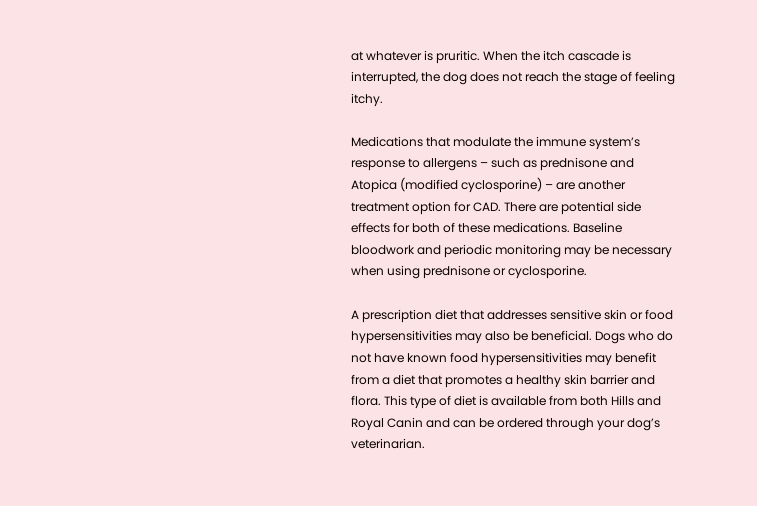at whatever is pruritic. When the itch cascade is interrupted, the dog does not reach the stage of feeling itchy.

Medications that modulate the immune system’s response to allergens – such as prednisone and Atopica (modified cyclosporine) – are another treatment option for CAD. There are potential side effects for both of these medications. Baseline bloodwork and periodic monitoring may be necessary when using prednisone or cyclosporine.

A prescription diet that addresses sensitive skin or food hypersensitivities may also be beneficial. Dogs who do not have known food hypersensitivities may benefit from a diet that promotes a healthy skin barrier and flora. This type of diet is available from both Hills and Royal Canin and can be ordered through your dog’s veterinarian.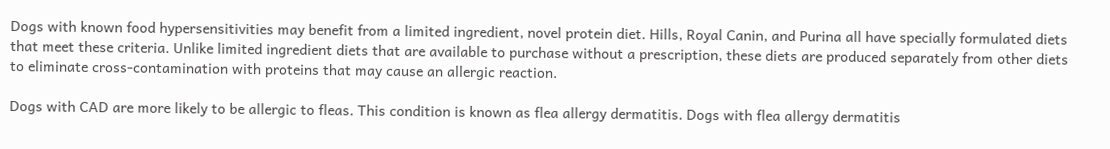Dogs with known food hypersensitivities may benefit from a limited ingredient, novel protein diet. Hills, Royal Canin, and Purina all have specially formulated diets that meet these criteria. Unlike limited ingredient diets that are available to purchase without a prescription, these diets are produced separately from other diets to eliminate cross-contamination with proteins that may cause an allergic reaction.

Dogs with CAD are more likely to be allergic to fleas. This condition is known as flea allergy dermatitis. Dogs with flea allergy dermatitis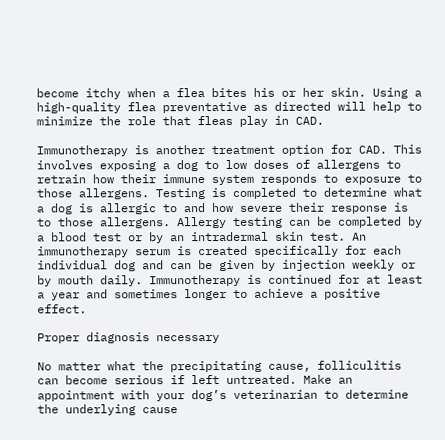become itchy when a flea bites his or her skin. Using a high-quality flea preventative as directed will help to minimize the role that fleas play in CAD.

Immunotherapy is another treatment option for CAD. This involves exposing a dog to low doses of allergens to retrain how their immune system responds to exposure to those allergens. Testing is completed to determine what a dog is allergic to and how severe their response is to those allergens. Allergy testing can be completed by a blood test or by an intradermal skin test. An immunotherapy serum is created specifically for each individual dog and can be given by injection weekly or by mouth daily. Immunotherapy is continued for at least a year and sometimes longer to achieve a positive effect.

Proper diagnosis necessary

No matter what the precipitating cause, folliculitis can become serious if left untreated. Make an appointment with your dog’s veterinarian to determine the underlying cause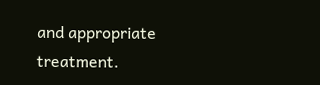and appropriate treatment.